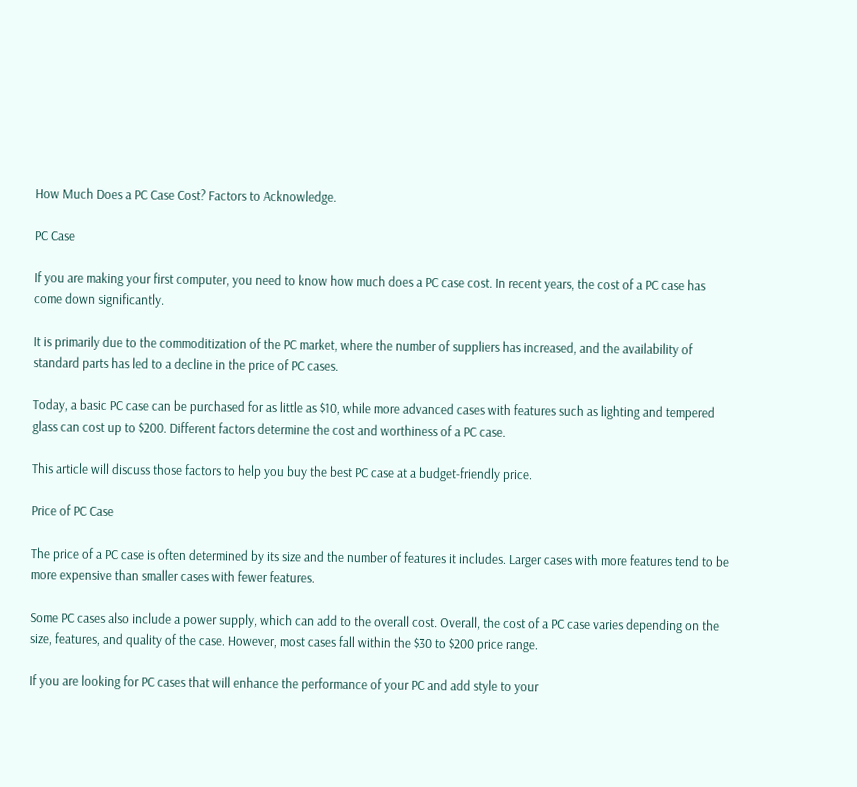How Much Does a PC Case Cost? Factors to Acknowledge.

PC Case

If you are making your first computer, you need to know how much does a PC case cost. In recent years, the cost of a PC case has come down significantly.

It is primarily due to the commoditization of the PC market, where the number of suppliers has increased, and the availability of standard parts has led to a decline in the price of PC cases.

Today, a basic PC case can be purchased for as little as $10, while more advanced cases with features such as lighting and tempered glass can cost up to $200. Different factors determine the cost and worthiness of a PC case.

This article will discuss those factors to help you buy the best PC case at a budget-friendly price.

Price of PC Case

The price of a PC case is often determined by its size and the number of features it includes. Larger cases with more features tend to be more expensive than smaller cases with fewer features.

Some PC cases also include a power supply, which can add to the overall cost. Overall, the cost of a PC case varies depending on the size, features, and quality of the case. However, most cases fall within the $30 to $200 price range.

If you are looking for PC cases that will enhance the performance of your PC and add style to your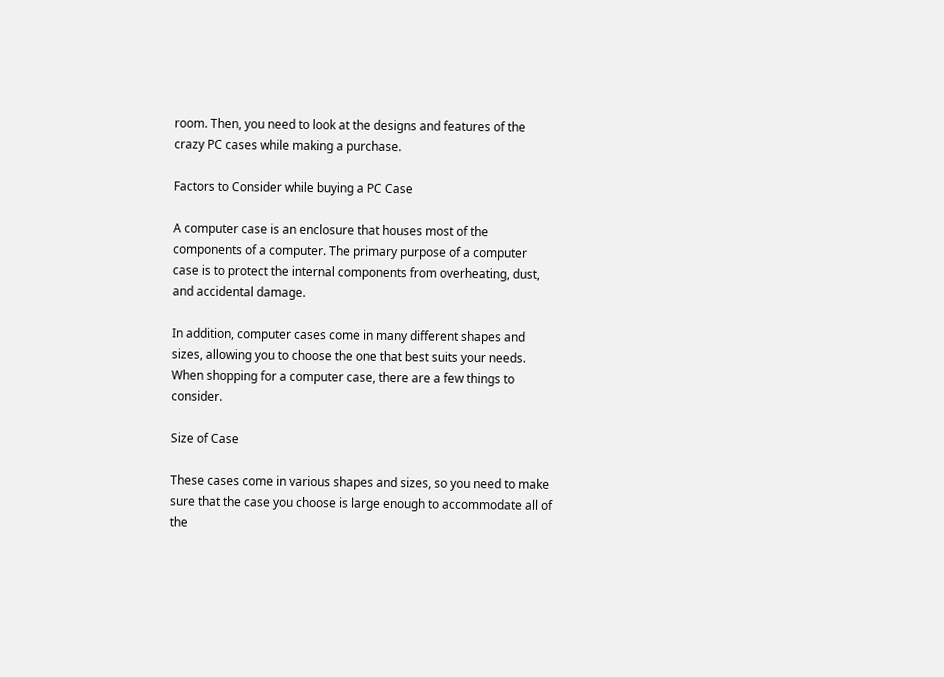room. Then, you need to look at the designs and features of the crazy PC cases while making a purchase.

Factors to Consider while buying a PC Case

A computer case is an enclosure that houses most of the components of a computer. The primary purpose of a computer case is to protect the internal components from overheating, dust, and accidental damage.

In addition, computer cases come in many different shapes and sizes, allowing you to choose the one that best suits your needs. When shopping for a computer case, there are a few things to consider.

Size of Case

These cases come in various shapes and sizes, so you need to make sure that the case you choose is large enough to accommodate all of the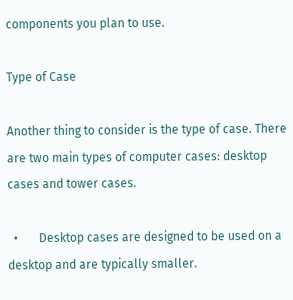components you plan to use.

Type of Case

Another thing to consider is the type of case. There are two main types of computer cases: desktop cases and tower cases.

  •       Desktop cases are designed to be used on a desktop and are typically smaller.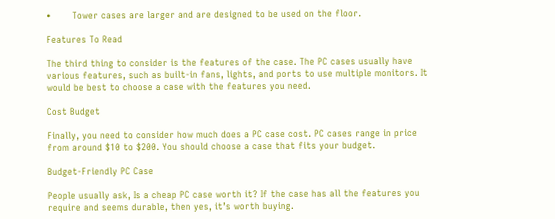•       Tower cases are larger and are designed to be used on the floor.

Features To Read

The third thing to consider is the features of the case. The PC cases usually have various features, such as built-in fans, lights, and ports to use multiple monitors. It would be best to choose a case with the features you need.

Cost Budget

Finally, you need to consider how much does a PC case cost. PC cases range in price from around $10 to $200. You should choose a case that fits your budget.

Budget-Friendly PC Case

People usually ask, Is a cheap PC case worth it? If the case has all the features you require and seems durable, then yes, it’s worth buying.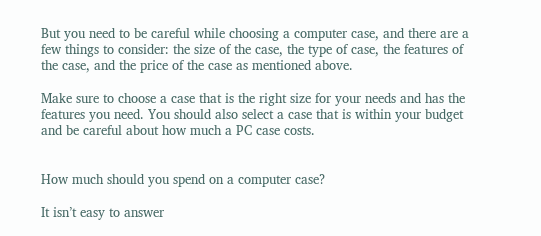But you need to be careful while choosing a computer case, and there are a few things to consider: the size of the case, the type of case, the features of the case, and the price of the case as mentioned above.

Make sure to choose a case that is the right size for your needs and has the features you need. You should also select a case that is within your budget and be careful about how much a PC case costs.


How much should you spend on a computer case?

It isn’t easy to answer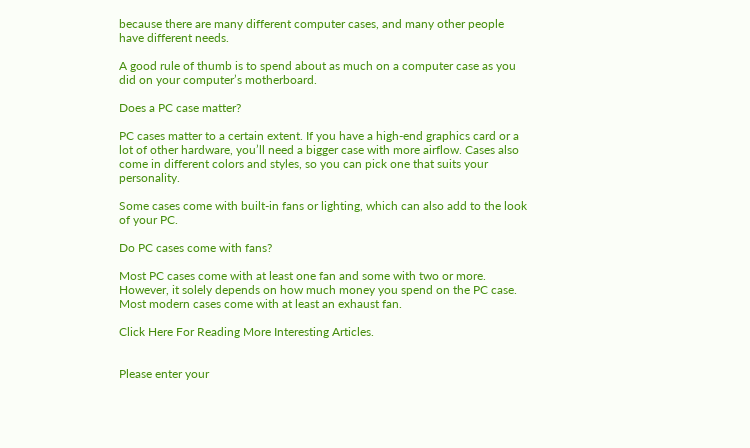because there are many different computer cases, and many other people have different needs.

A good rule of thumb is to spend about as much on a computer case as you did on your computer’s motherboard.

Does a PC case matter?

PC cases matter to a certain extent. If you have a high-end graphics card or a lot of other hardware, you’ll need a bigger case with more airflow. Cases also come in different colors and styles, so you can pick one that suits your personality.

Some cases come with built-in fans or lighting, which can also add to the look of your PC.

Do PC cases come with fans?

Most PC cases come with at least one fan and some with two or more. However, it solely depends on how much money you spend on the PC case. Most modern cases come with at least an exhaust fan.

Click Here For Reading More Interesting Articles.


Please enter your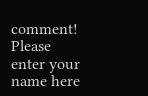comment!
Please enter your name here